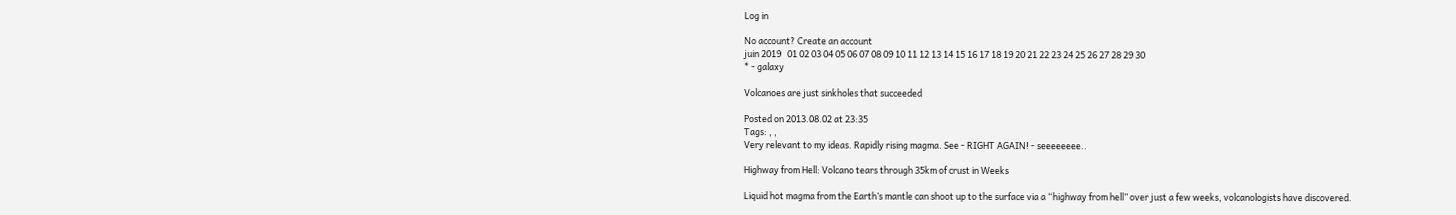Log in

No account? Create an account
juin 2019   01 02 03 04 05 06 07 08 09 10 11 12 13 14 15 16 17 18 19 20 21 22 23 24 25 26 27 28 29 30
* - galaxy

Volcanoes are just sinkholes that succeeded

Posted on 2013.08.02 at 23:35
Tags: , ,
Very relevant to my ideas. Rapidly rising magma. See - RIGHT AGAIN! - seeeeeeee..

Highway from Hell: Volcano tears through 35km of crust in Weeks

Liquid hot magma from the Earth’s mantle can shoot up to the surface via a “highway from hell” over just a few weeks, volcanologists have discovered.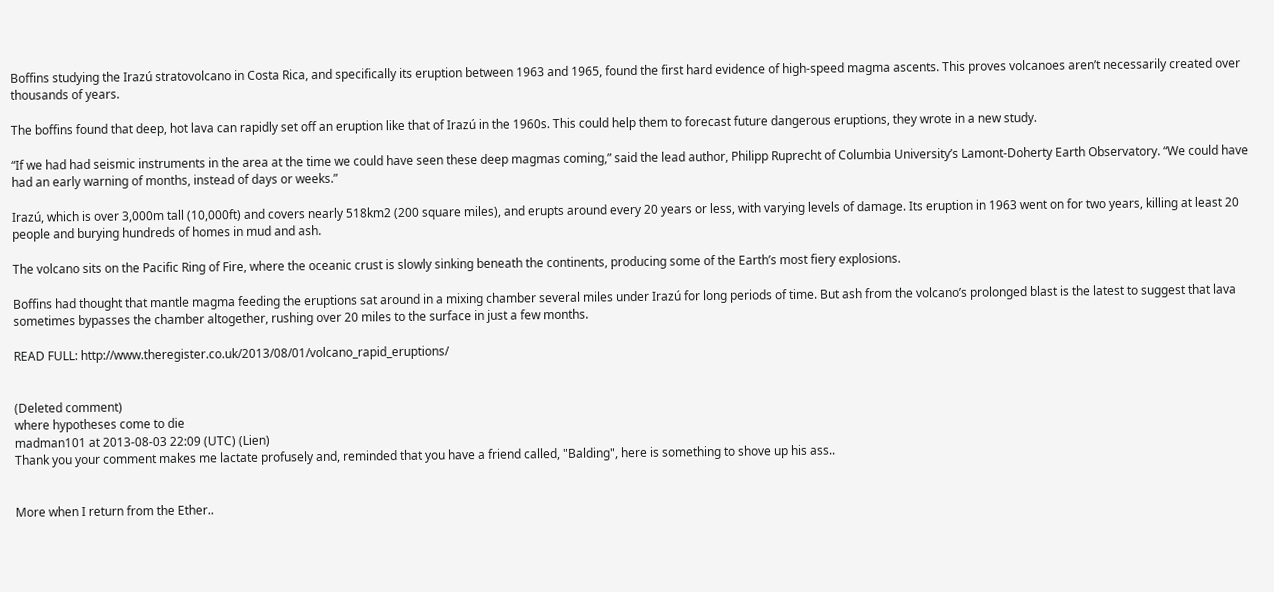Boffins studying the Irazú stratovolcano in Costa Rica, and specifically its eruption between 1963 and 1965, found the first hard evidence of high-speed magma ascents. This proves volcanoes aren’t necessarily created over thousands of years.

The boffins found that deep, hot lava can rapidly set off an eruption like that of Irazú in the 1960s. This could help them to forecast future dangerous eruptions, they wrote in a new study.

“If we had had seismic instruments in the area at the time we could have seen these deep magmas coming,” said the lead author, Philipp Ruprecht of Columbia University’s Lamont-Doherty Earth Observatory. “We could have had an early warning of months, instead of days or weeks.”

Irazú, which is over 3,000m tall (10,000ft) and covers nearly 518km2 (200 square miles), and erupts around every 20 years or less, with varying levels of damage. Its eruption in 1963 went on for two years, killing at least 20 people and burying hundreds of homes in mud and ash.

The volcano sits on the Pacific Ring of Fire, where the oceanic crust is slowly sinking beneath the continents, producing some of the Earth’s most fiery explosions.

Boffins had thought that mantle magma feeding the eruptions sat around in a mixing chamber several miles under Irazú for long periods of time. But ash from the volcano’s prolonged blast is the latest to suggest that lava sometimes bypasses the chamber altogether, rushing over 20 miles to the surface in just a few months.

READ FULL: http://www.theregister.co.uk/2013/08/01/volcano_rapid_eruptions/


(Deleted comment)
where hypotheses come to die
madman101 at 2013-08-03 22:09 (UTC) (Lien)
Thank you your comment makes me lactate profusely and, reminded that you have a friend called, "Balding", here is something to shove up his ass..


More when I return from the Ether..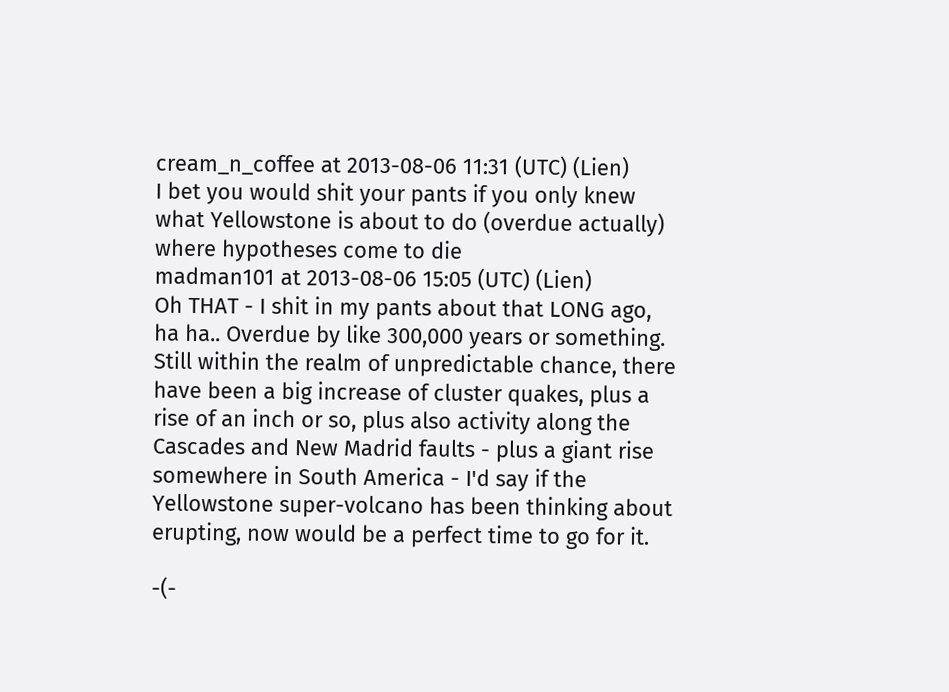cream_n_coffee at 2013-08-06 11:31 (UTC) (Lien)
I bet you would shit your pants if you only knew what Yellowstone is about to do (overdue actually)
where hypotheses come to die
madman101 at 2013-08-06 15:05 (UTC) (Lien)
Oh THAT - I shit in my pants about that LONG ago, ha ha.. Overdue by like 300,000 years or something. Still within the realm of unpredictable chance, there have been a big increase of cluster quakes, plus a rise of an inch or so, plus also activity along the Cascades and New Madrid faults - plus a giant rise somewhere in South America - I'd say if the Yellowstone super-volcano has been thinking about erupting, now would be a perfect time to go for it.

-(-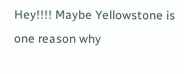Hey!!!! Maybe Yellowstone is one reason why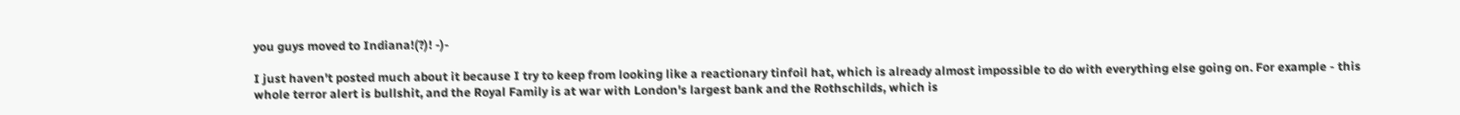you guys moved to Indiana!(?)! -)-

I just haven't posted much about it because I try to keep from looking like a reactionary tinfoil hat, which is already almost impossible to do with everything else going on. For example - this whole terror alert is bullshit, and the Royal Family is at war with London's largest bank and the Rothschilds, which is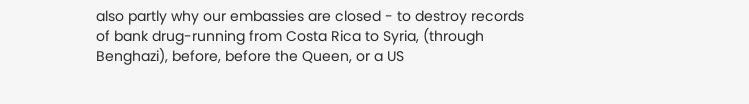also partly why our embassies are closed - to destroy records of bank drug-running from Costa Rica to Syria, (through Benghazi), before, before the Queen, or a US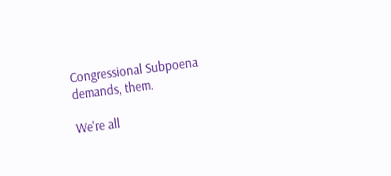Congressional Subpoena demands, them.

We're all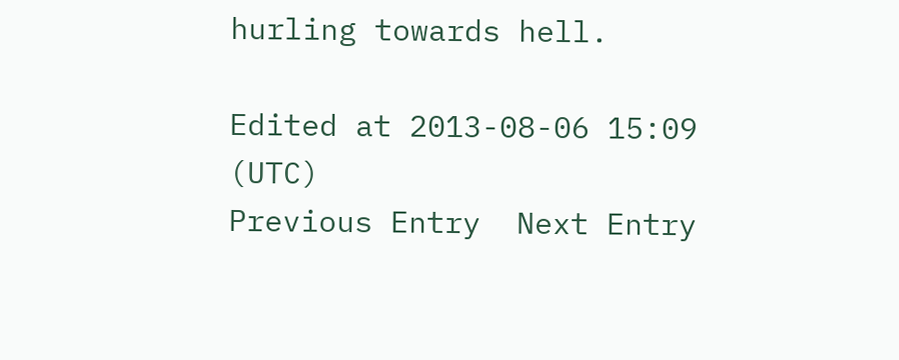hurling towards hell.

Edited at 2013-08-06 15:09 (UTC)
Previous Entry  Next Entry